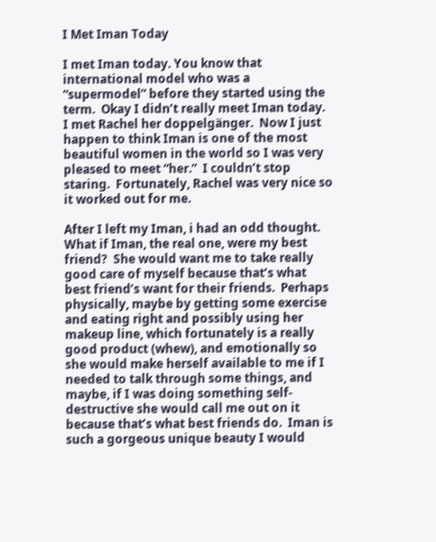I Met Iman Today

I met Iman today. You know that international model who was a “supermodel” before they started using the term.  Okay I didn’t really meet Iman today.  I met Rachel her doppelgänger.  Now I just happen to think Iman is one of the most beautiful women in the world so I was very pleased to meet “her.”  I couldn’t stop staring.  Fortunately, Rachel was very nice so it worked out for me.

After I left my Iman, i had an odd thought.  What if Iman, the real one, were my best friend?  She would want me to take really good care of myself because that’s what best friend’s want for their friends.  Perhaps physically, maybe by getting some exercise and eating right and possibly using her makeup line, which fortunately is a really good product (whew), and emotionally so she would make herself available to me if I needed to talk through some things, and maybe, if I was doing something self-destructive she would call me out on it because that’s what best friends do.  Iman is such a gorgeous unique beauty I would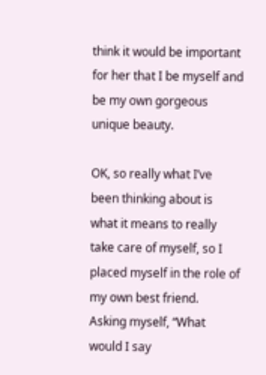think it would be important for her that I be myself and be my own gorgeous unique beauty.

OK, so really what I’ve been thinking about is what it means to really take care of myself, so I placed myself in the role of my own best friend.  Asking myself, “What would I say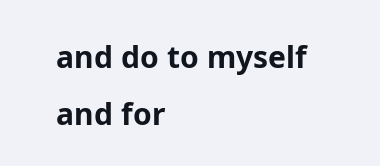and do to myself and for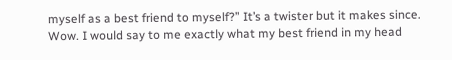myself as a best friend to myself?” It’s a twister but it makes since.  Wow. I would say to me exactly what my best friend in my head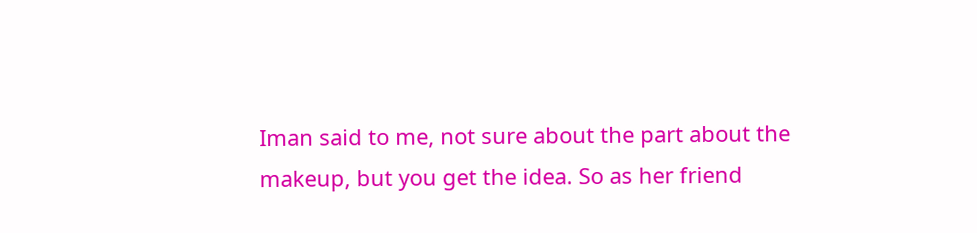Iman said to me, not sure about the part about the makeup, but you get the idea. So as her friend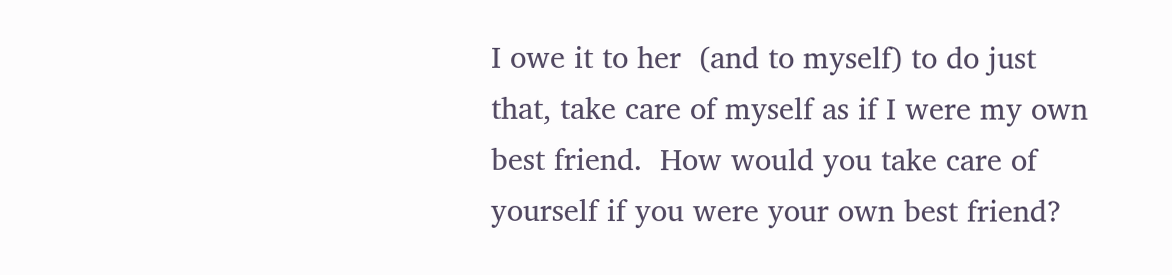I owe it to her  (and to myself) to do just that, take care of myself as if I were my own best friend.  How would you take care of yourself if you were your own best friend?